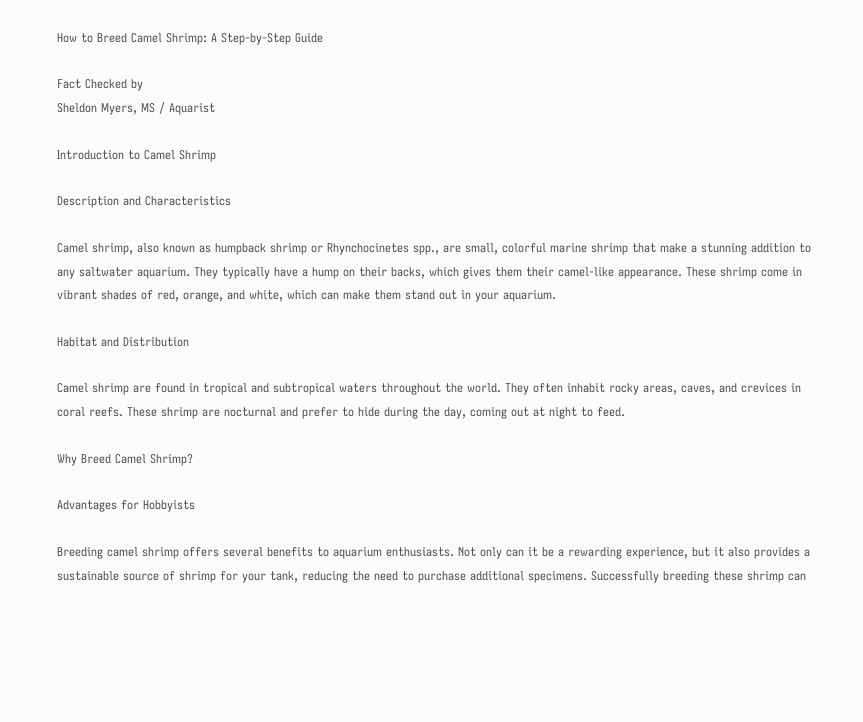How to Breed Camel Shrimp: A Step-by-Step Guide

Fact Checked by
Sheldon Myers, MS / Aquarist

Introduction to Camel Shrimp

Description and Characteristics

Camel shrimp, also known as humpback shrimp or Rhynchocinetes spp., are small, colorful marine shrimp that make a stunning addition to any saltwater aquarium. They typically have a hump on their backs, which gives them their camel-like appearance. These shrimp come in vibrant shades of red, orange, and white, which can make them stand out in your aquarium.

Habitat and Distribution

Camel shrimp are found in tropical and subtropical waters throughout the world. They often inhabit rocky areas, caves, and crevices in coral reefs. These shrimp are nocturnal and prefer to hide during the day, coming out at night to feed.

Why Breed Camel Shrimp?

Advantages for Hobbyists

Breeding camel shrimp offers several benefits to aquarium enthusiasts. Not only can it be a rewarding experience, but it also provides a sustainable source of shrimp for your tank, reducing the need to purchase additional specimens. Successfully breeding these shrimp can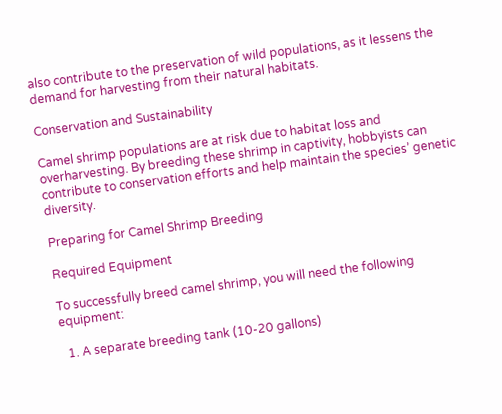also contribute to the preservation of wild populations, as it lessens the demand for harvesting from their natural habitats.

Conservation and Sustainability

Camel shrimp populations are at risk due to habitat loss and overharvesting. By breeding these shrimp in captivity, hobbyists can contribute to conservation efforts and help maintain the species’ genetic diversity.

Preparing for Camel Shrimp Breeding

Required Equipment

To successfully breed camel shrimp, you will need the following equipment:

  1. A separate breeding tank (10-20 gallons)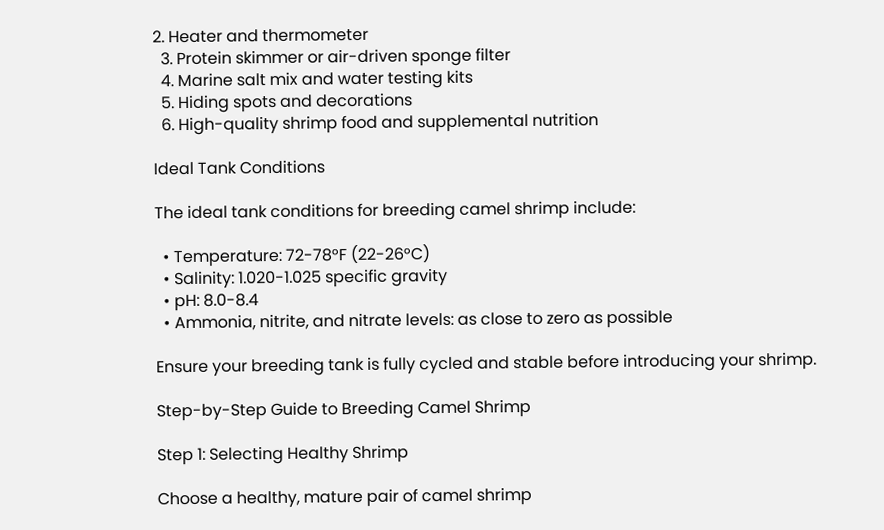2. Heater and thermometer
  3. Protein skimmer or air-driven sponge filter
  4. Marine salt mix and water testing kits
  5. Hiding spots and decorations
  6. High-quality shrimp food and supplemental nutrition

Ideal Tank Conditions

The ideal tank conditions for breeding camel shrimp include:

  • Temperature: 72-78°F (22-26°C)
  • Salinity: 1.020-1.025 specific gravity
  • pH: 8.0-8.4
  • Ammonia, nitrite, and nitrate levels: as close to zero as possible

Ensure your breeding tank is fully cycled and stable before introducing your shrimp.

Step-by-Step Guide to Breeding Camel Shrimp

Step 1: Selecting Healthy Shrimp

Choose a healthy, mature pair of camel shrimp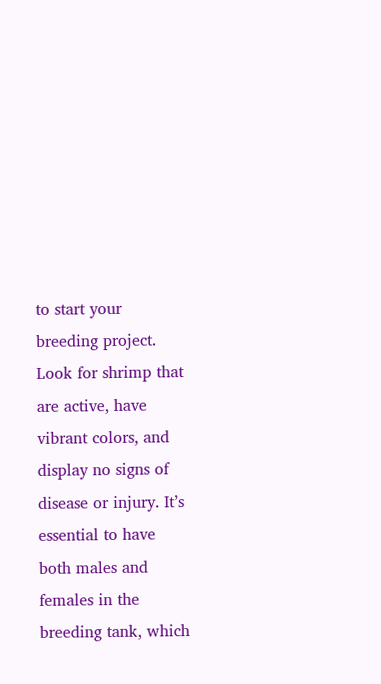to start your breeding project. Look for shrimp that are active, have vibrant colors, and display no signs of disease or injury. It’s essential to have both males and females in the breeding tank, which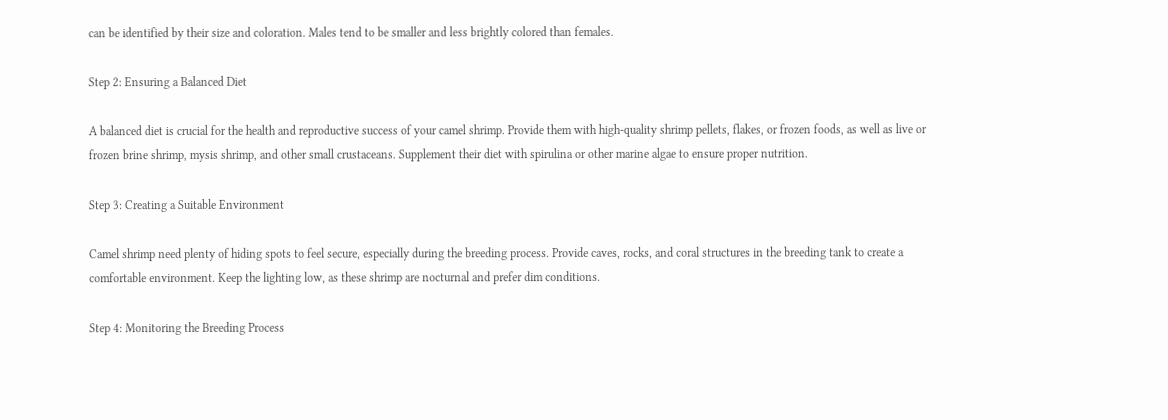can be identified by their size and coloration. Males tend to be smaller and less brightly colored than females.

Step 2: Ensuring a Balanced Diet

A balanced diet is crucial for the health and reproductive success of your camel shrimp. Provide them with high-quality shrimp pellets, flakes, or frozen foods, as well as live or frozen brine shrimp, mysis shrimp, and other small crustaceans. Supplement their diet with spirulina or other marine algae to ensure proper nutrition.

Step 3: Creating a Suitable Environment

Camel shrimp need plenty of hiding spots to feel secure, especially during the breeding process. Provide caves, rocks, and coral structures in the breeding tank to create a comfortable environment. Keep the lighting low, as these shrimp are nocturnal and prefer dim conditions.

Step 4: Monitoring the Breeding Process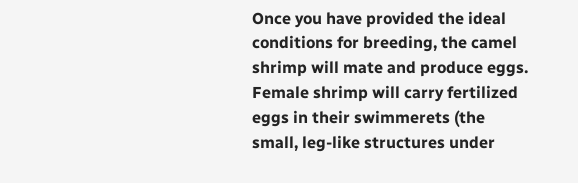Once you have provided the ideal conditions for breeding, the camel shrimp will mate and produce eggs. Female shrimp will carry fertilized eggs in their swimmerets (the small, leg-like structures under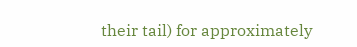their tail) for approximately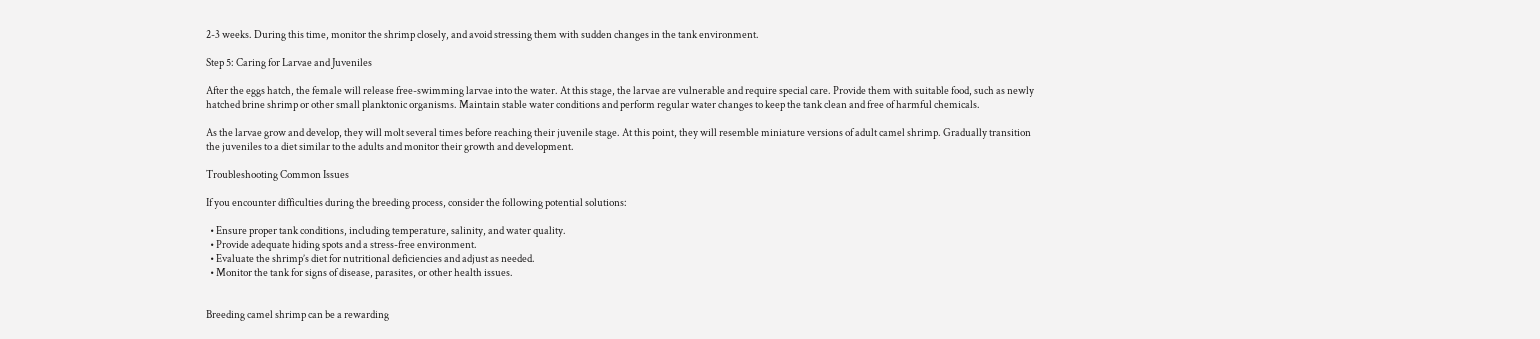2-3 weeks. During this time, monitor the shrimp closely, and avoid stressing them with sudden changes in the tank environment.

Step 5: Caring for Larvae and Juveniles

After the eggs hatch, the female will release free-swimming larvae into the water. At this stage, the larvae are vulnerable and require special care. Provide them with suitable food, such as newly hatched brine shrimp or other small planktonic organisms. Maintain stable water conditions and perform regular water changes to keep the tank clean and free of harmful chemicals.

As the larvae grow and develop, they will molt several times before reaching their juvenile stage. At this point, they will resemble miniature versions of adult camel shrimp. Gradually transition the juveniles to a diet similar to the adults and monitor their growth and development.

Troubleshooting Common Issues

If you encounter difficulties during the breeding process, consider the following potential solutions:

  • Ensure proper tank conditions, including temperature, salinity, and water quality.
  • Provide adequate hiding spots and a stress-free environment.
  • Evaluate the shrimp’s diet for nutritional deficiencies and adjust as needed.
  • Monitor the tank for signs of disease, parasites, or other health issues.


Breeding camel shrimp can be a rewarding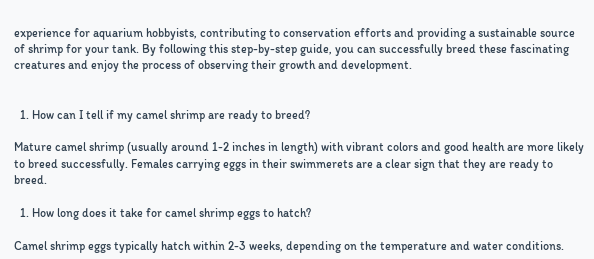experience for aquarium hobbyists, contributing to conservation efforts and providing a sustainable source of shrimp for your tank. By following this step-by-step guide, you can successfully breed these fascinating creatures and enjoy the process of observing their growth and development.


  1. How can I tell if my camel shrimp are ready to breed?

Mature camel shrimp (usually around 1-2 inches in length) with vibrant colors and good health are more likely to breed successfully. Females carrying eggs in their swimmerets are a clear sign that they are ready to breed.

  1. How long does it take for camel shrimp eggs to hatch?

Camel shrimp eggs typically hatch within 2-3 weeks, depending on the temperature and water conditions.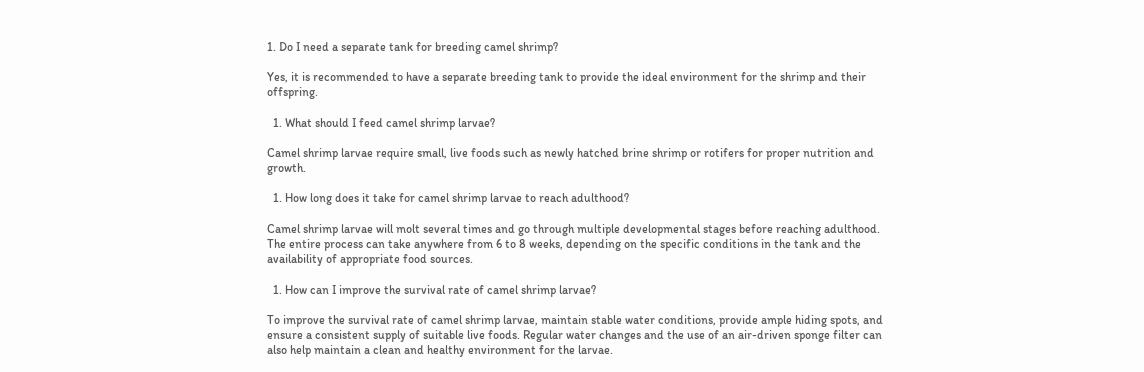1. Do I need a separate tank for breeding camel shrimp?

Yes, it is recommended to have a separate breeding tank to provide the ideal environment for the shrimp and their offspring.

  1. What should I feed camel shrimp larvae?

Camel shrimp larvae require small, live foods such as newly hatched brine shrimp or rotifers for proper nutrition and growth.

  1. How long does it take for camel shrimp larvae to reach adulthood?

Camel shrimp larvae will molt several times and go through multiple developmental stages before reaching adulthood. The entire process can take anywhere from 6 to 8 weeks, depending on the specific conditions in the tank and the availability of appropriate food sources.

  1. How can I improve the survival rate of camel shrimp larvae?

To improve the survival rate of camel shrimp larvae, maintain stable water conditions, provide ample hiding spots, and ensure a consistent supply of suitable live foods. Regular water changes and the use of an air-driven sponge filter can also help maintain a clean and healthy environment for the larvae.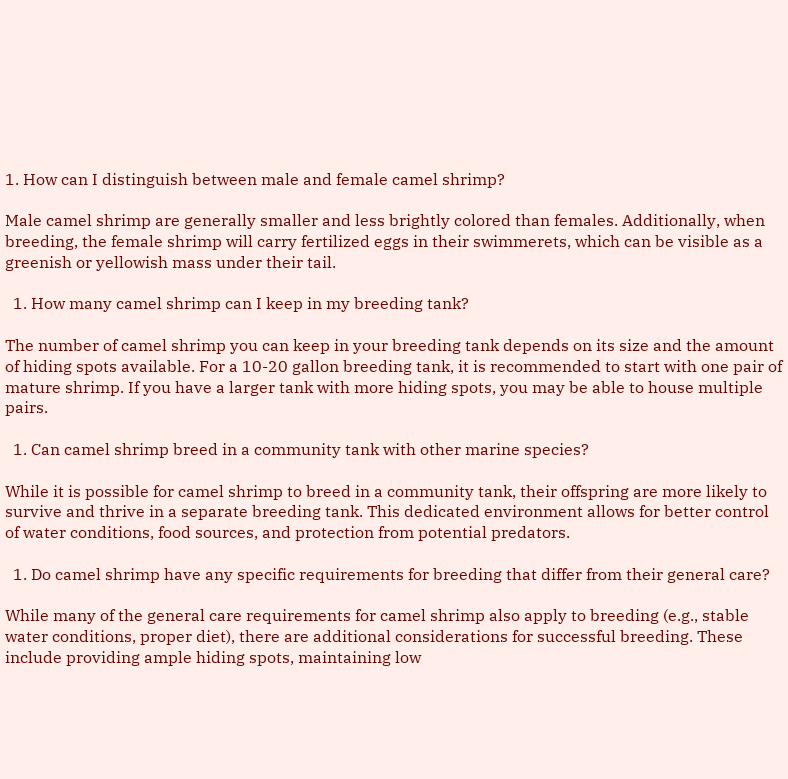1. How can I distinguish between male and female camel shrimp?

Male camel shrimp are generally smaller and less brightly colored than females. Additionally, when breeding, the female shrimp will carry fertilized eggs in their swimmerets, which can be visible as a greenish or yellowish mass under their tail.

  1. How many camel shrimp can I keep in my breeding tank?

The number of camel shrimp you can keep in your breeding tank depends on its size and the amount of hiding spots available. For a 10-20 gallon breeding tank, it is recommended to start with one pair of mature shrimp. If you have a larger tank with more hiding spots, you may be able to house multiple pairs.

  1. Can camel shrimp breed in a community tank with other marine species?

While it is possible for camel shrimp to breed in a community tank, their offspring are more likely to survive and thrive in a separate breeding tank. This dedicated environment allows for better control of water conditions, food sources, and protection from potential predators.

  1. Do camel shrimp have any specific requirements for breeding that differ from their general care?

While many of the general care requirements for camel shrimp also apply to breeding (e.g., stable water conditions, proper diet), there are additional considerations for successful breeding. These include providing ample hiding spots, maintaining low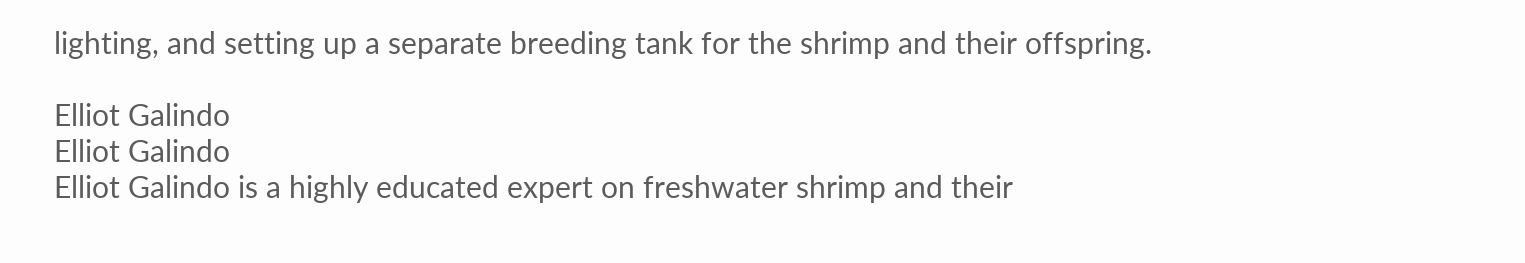lighting, and setting up a separate breeding tank for the shrimp and their offspring.

Elliot Galindo
Elliot Galindo
Elliot Galindo is a highly educated expert on freshwater shrimp and their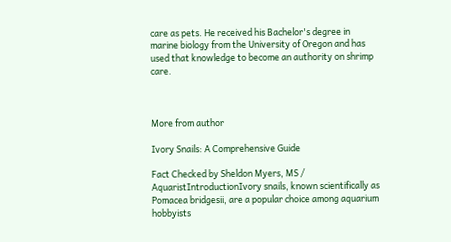care as pets. He received his Bachelor's degree in marine biology from the University of Oregon and has used that knowledge to become an authority on shrimp care.



More from author

Ivory Snails: A Comprehensive Guide

Fact Checked by Sheldon Myers, MS / AquaristIntroductionIvory snails, known scientifically as Pomacea bridgesii, are a popular choice among aquarium hobbyists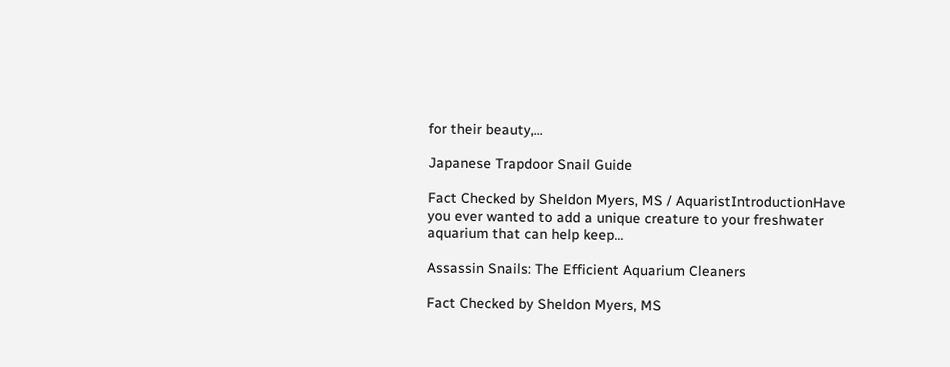for their beauty,...

Japanese Trapdoor Snail Guide

Fact Checked by Sheldon Myers, MS / AquaristIntroductionHave you ever wanted to add a unique creature to your freshwater aquarium that can help keep...

Assassin Snails: The Efficient Aquarium Cleaners

Fact Checked by Sheldon Myers, MS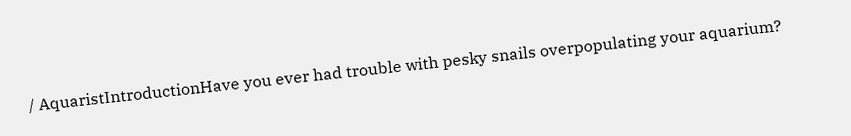/ AquaristIntroductionHave you ever had trouble with pesky snails overpopulating your aquarium?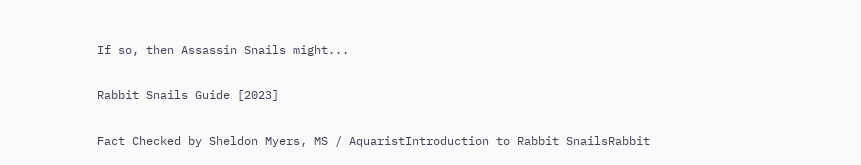If so, then Assassin Snails might...

Rabbit Snails Guide [2023]

Fact Checked by Sheldon Myers, MS / AquaristIntroduction to Rabbit SnailsRabbit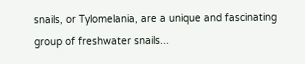snails, or Tylomelania, are a unique and fascinating group of freshwater snails...